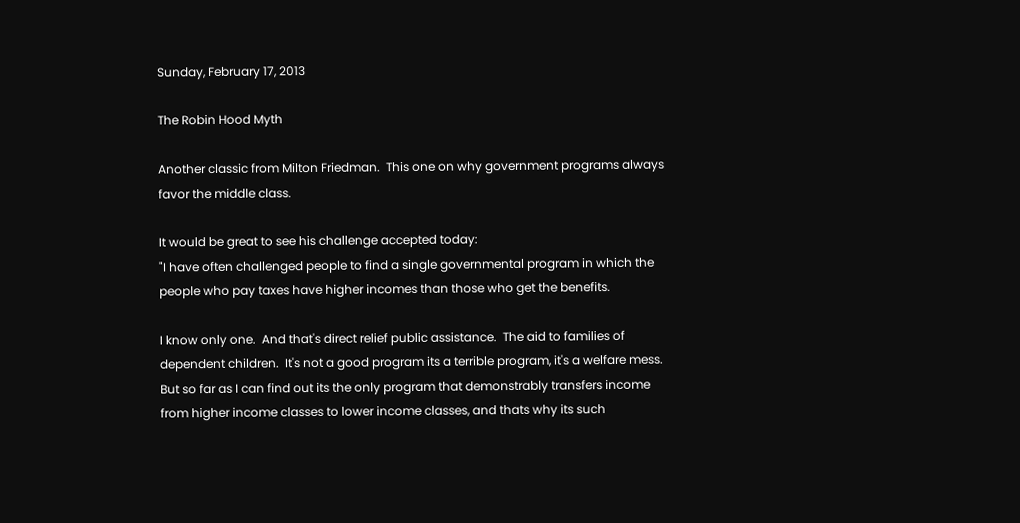Sunday, February 17, 2013

The Robin Hood Myth

Another classic from Milton Friedman.  This one on why government programs always favor the middle class.

It would be great to see his challenge accepted today:
"I have often challenged people to find a single governmental program in which the people who pay taxes have higher incomes than those who get the benefits.

I know only one.  And that's direct relief public assistance.  The aid to families of dependent children.  It's not a good program its a terrible program, it's a welfare mess.  But so far as I can find out its the only program that demonstrably transfers income from higher income classes to lower income classes, and thats why its such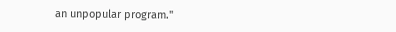an unpopular program."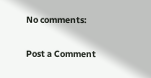No comments:

Post a Comment